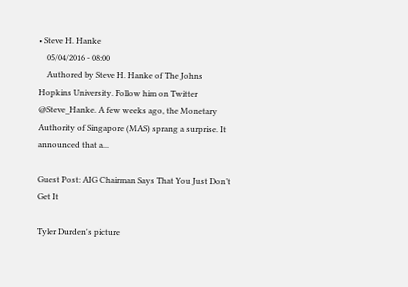• Steve H. Hanke
    05/04/2016 - 08:00
    Authored by Steve H. Hanke of The Johns Hopkins University. Follow him on Twitter @Steve_Hanke. A few weeks ago, the Monetary Authority of Singapore (MAS) sprang a surprise. It announced that a...

Guest Post: AIG Chairman Says That You Just Don’t Get It

Tyler Durden's picture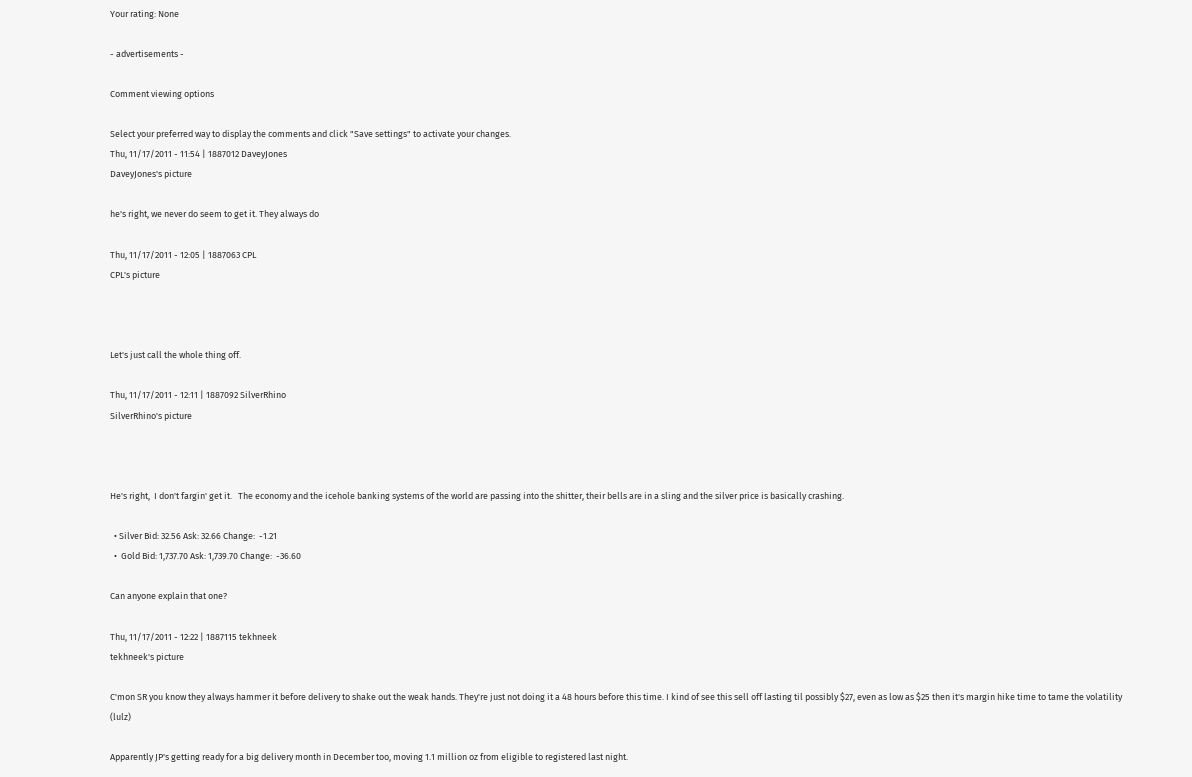Your rating: None

- advertisements -

Comment viewing options

Select your preferred way to display the comments and click "Save settings" to activate your changes.
Thu, 11/17/2011 - 11:54 | 1887012 DaveyJones
DaveyJones's picture

he's right, we never do seem to get it. They always do

Thu, 11/17/2011 - 12:05 | 1887063 CPL
CPL's picture



Let's just call the whole thing off.

Thu, 11/17/2011 - 12:11 | 1887092 SilverRhino
SilverRhino's picture



He's right,  I don't fargin' get it.   The economy and the icehole banking systems of the world are passing into the shitter, their bells are in a sling and the silver price is basically crashing.

  • Silver Bid: 32.56 Ask: 32.66 Change:  -1.21
  •  Gold Bid: 1,737.70 Ask: 1,739.70 Change:  -36.60

Can anyone explain that one?

Thu, 11/17/2011 - 12:22 | 1887115 tekhneek
tekhneek's picture

C'mon SR you know they always hammer it before delivery to shake out the weak hands. They're just not doing it a 48 hours before this time. I kind of see this sell off lasting til possibly $27, even as low as $25 then it's margin hike time to tame the volatility (lulz)

Apparently JP's getting ready for a big delivery month in December too, moving 1.1 million oz from eligible to registered last night.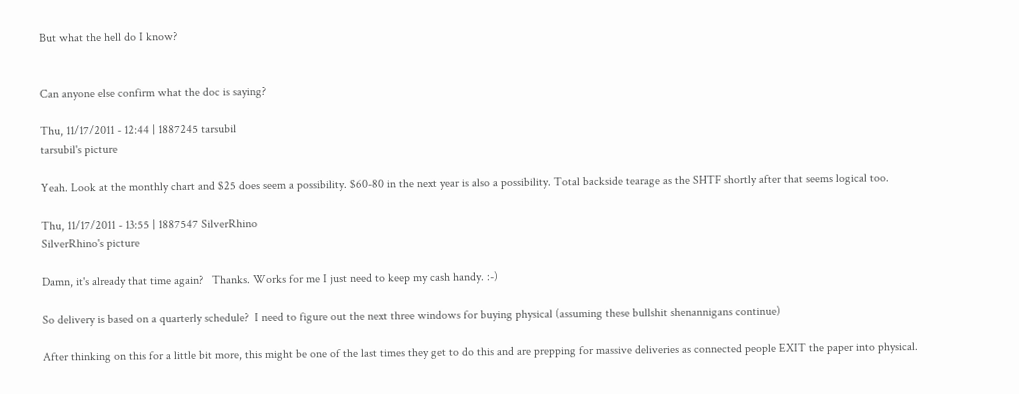But what the hell do I know?


Can anyone else confirm what the doc is saying?

Thu, 11/17/2011 - 12:44 | 1887245 tarsubil
tarsubil's picture

Yeah. Look at the monthly chart and $25 does seem a possibility. $60-80 in the next year is also a possibility. Total backside tearage as the SHTF shortly after that seems logical too.

Thu, 11/17/2011 - 13:55 | 1887547 SilverRhino
SilverRhino's picture

Damn, it's already that time again?   Thanks. Works for me I just need to keep my cash handy. :-)

So delivery is based on a quarterly schedule?  I need to figure out the next three windows for buying physical (assuming these bullshit shenannigans continue)

After thinking on this for a little bit more, this might be one of the last times they get to do this and are prepping for massive deliveries as connected people EXIT the paper into physical.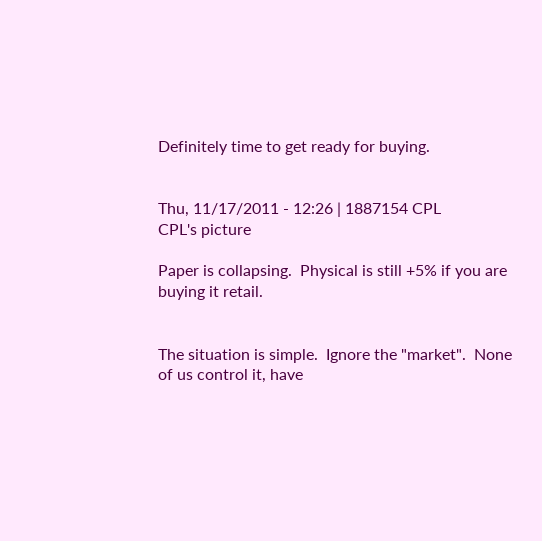Definitely time to get ready for buying.


Thu, 11/17/2011 - 12:26 | 1887154 CPL
CPL's picture

Paper is collapsing.  Physical is still +5% if you are buying it retail.


The situation is simple.  Ignore the "market".  None of us control it, have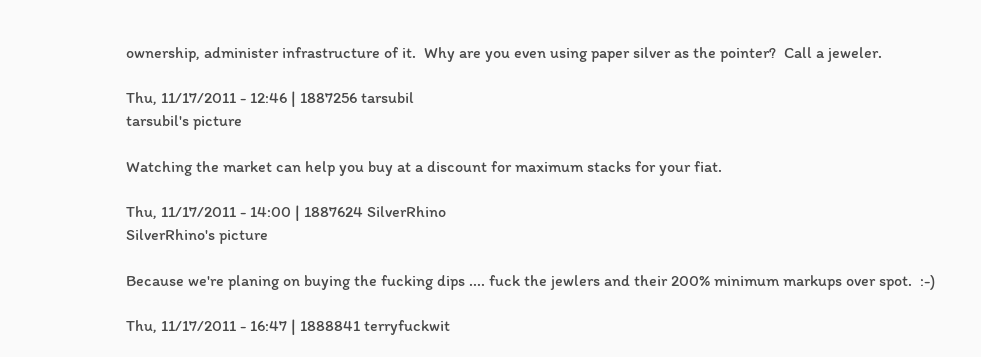ownership, administer infrastructure of it.  Why are you even using paper silver as the pointer?  Call a jeweler.

Thu, 11/17/2011 - 12:46 | 1887256 tarsubil
tarsubil's picture

Watching the market can help you buy at a discount for maximum stacks for your fiat.

Thu, 11/17/2011 - 14:00 | 1887624 SilverRhino
SilverRhino's picture

Because we're planing on buying the fucking dips .... fuck the jewlers and their 200% minimum markups over spot.  :-)

Thu, 11/17/2011 - 16:47 | 1888841 terryfuckwit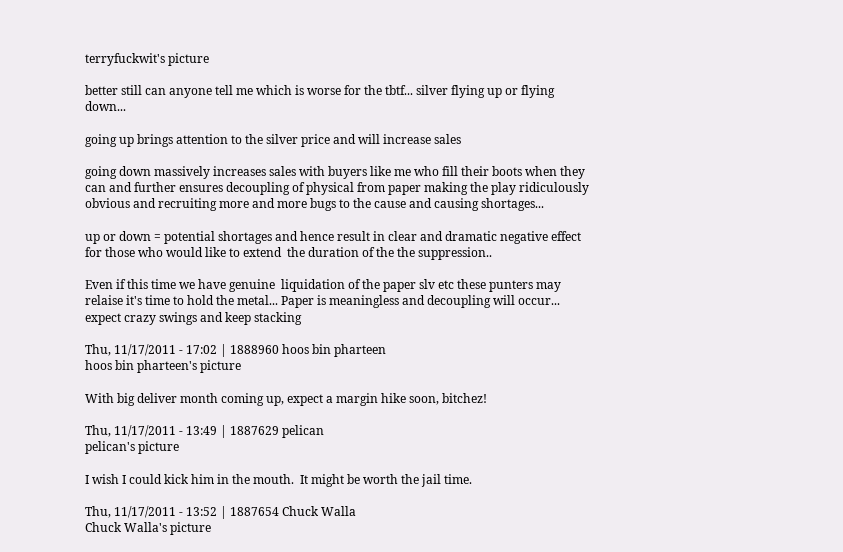terryfuckwit's picture

better still can anyone tell me which is worse for the tbtf... silver flying up or flying down...

going up brings attention to the silver price and will increase sales

going down massively increases sales with buyers like me who fill their boots when they can and further ensures decoupling of physical from paper making the play ridiculously obvious and recruiting more and more bugs to the cause and causing shortages...

up or down = potential shortages and hence result in clear and dramatic negative effect for those who would like to extend  the duration of the the suppression..

Even if this time we have genuine  liquidation of the paper slv etc these punters may relaise it's time to hold the metal... Paper is meaningless and decoupling will occur... expect crazy swings and keep stacking

Thu, 11/17/2011 - 17:02 | 1888960 hoos bin pharteen
hoos bin pharteen's picture

With big deliver month coming up, expect a margin hike soon, bitchez!

Thu, 11/17/2011 - 13:49 | 1887629 pelican
pelican's picture

I wish I could kick him in the mouth.  It might be worth the jail time.

Thu, 11/17/2011 - 13:52 | 1887654 Chuck Walla
Chuck Walla's picture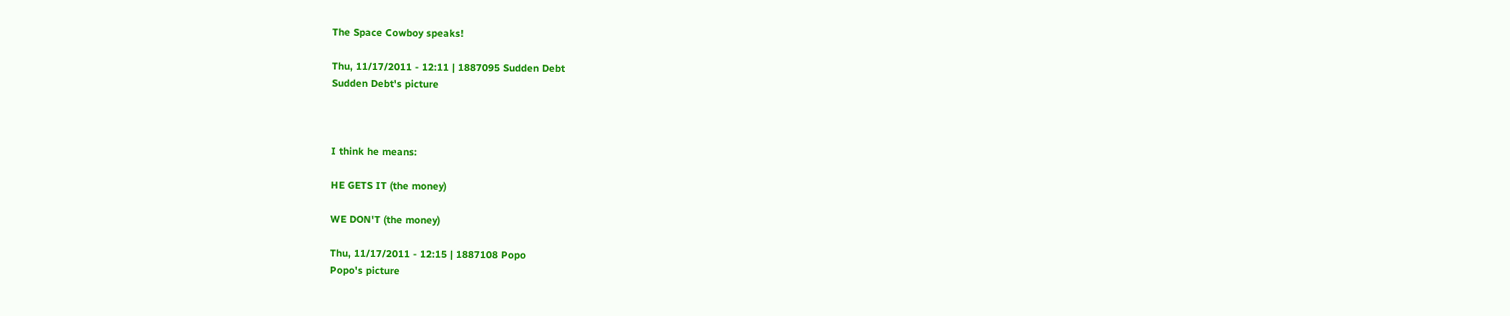The Space Cowboy speaks!

Thu, 11/17/2011 - 12:11 | 1887095 Sudden Debt
Sudden Debt's picture



I think he means:

HE GETS IT (the money)

WE DON'T (the money)

Thu, 11/17/2011 - 12:15 | 1887108 Popo
Popo's picture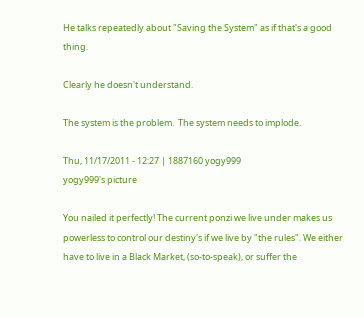He talks repeatedly about "Saving the System" as if that's a good thing.

Clearly he doesn't understand.

The system is the problem.  The system needs to implode.

Thu, 11/17/2011 - 12:27 | 1887160 yogy999
yogy999's picture

You nailed it perfectly! The current ponzi we live under makes us powerless to control our destiny's if we live by "the rules". We either have to live in a Black Market, (so-to-speak), or suffer the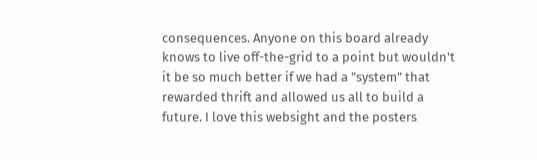consequences. Anyone on this board already knows to live off-the-grid to a point but wouldn't it be so much better if we had a "system" that rewarded thrift and allowed us all to build a future. I love this websight and the posters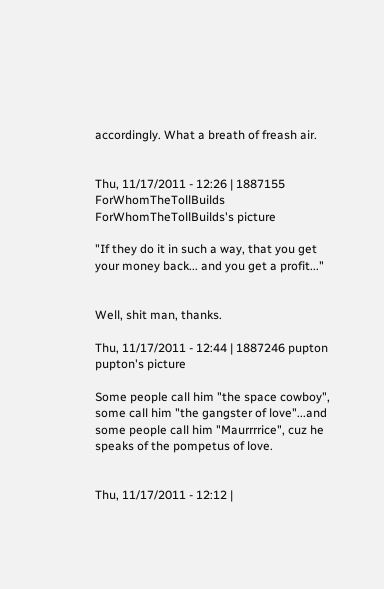accordingly. What a breath of freash air.


Thu, 11/17/2011 - 12:26 | 1887155 ForWhomTheTollBuilds
ForWhomTheTollBuilds's picture

"If they do it in such a way, that you get your money back... and you get a profit..."


Well, shit man, thanks.

Thu, 11/17/2011 - 12:44 | 1887246 pupton
pupton's picture

Some people call him "the space cowboy", some call him "the gangster of love"...and some people call him "Maurrrrice", cuz he speaks of the pompetus of love.


Thu, 11/17/2011 - 12:12 |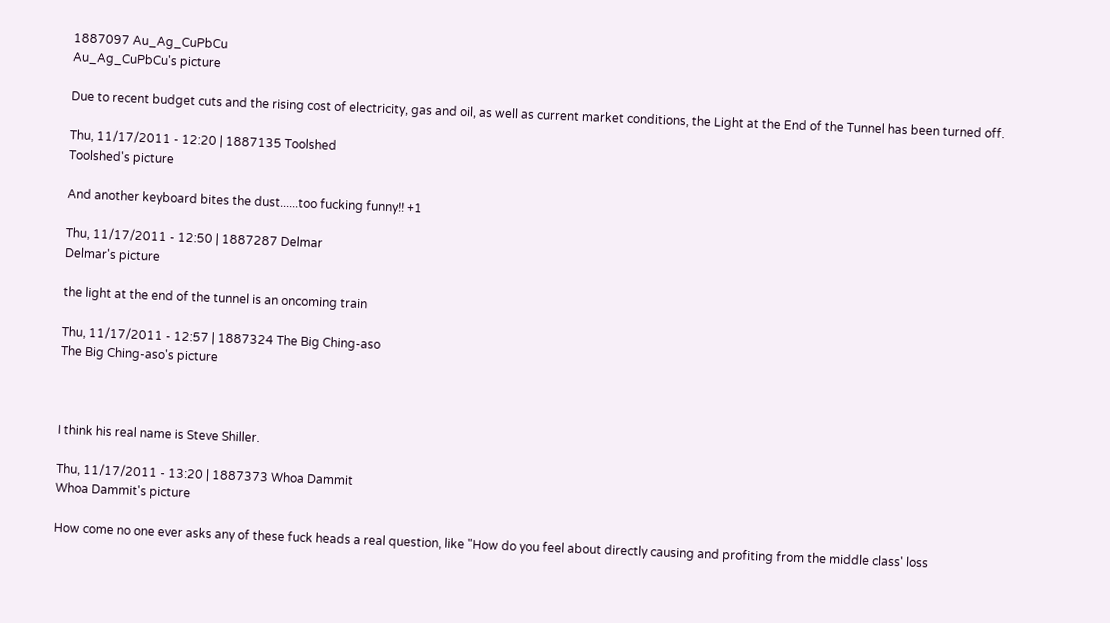1887097 Au_Ag_CuPbCu
Au_Ag_CuPbCu's picture

Due to recent budget cuts and the rising cost of electricity, gas and oil, as well as current market conditions, the Light at the End of the Tunnel has been turned off.

Thu, 11/17/2011 - 12:20 | 1887135 Toolshed
Toolshed's picture

And another keyboard bites the dust......too fucking funny!! +1

Thu, 11/17/2011 - 12:50 | 1887287 Delmar
Delmar's picture

the light at the end of the tunnel is an oncoming train

Thu, 11/17/2011 - 12:57 | 1887324 The Big Ching-aso
The Big Ching-aso's picture



I think his real name is Steve Shiller.

Thu, 11/17/2011 - 13:20 | 1887373 Whoa Dammit
Whoa Dammit's picture

How come no one ever asks any of these fuck heads a real question, like "How do you feel about directly causing and profiting from the middle class' loss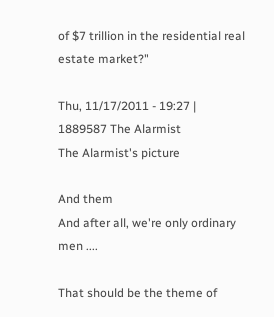of $7 trillion in the residential real estate market?"

Thu, 11/17/2011 - 19:27 | 1889587 The Alarmist
The Alarmist's picture

And them
And after all, we're only ordinary men ....

That should be the theme of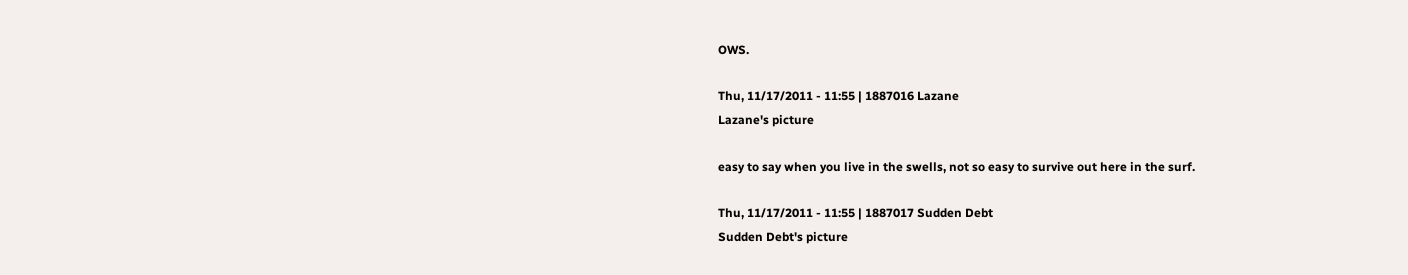OWS.

Thu, 11/17/2011 - 11:55 | 1887016 Lazane
Lazane's picture

easy to say when you live in the swells, not so easy to survive out here in the surf.

Thu, 11/17/2011 - 11:55 | 1887017 Sudden Debt
Sudden Debt's picture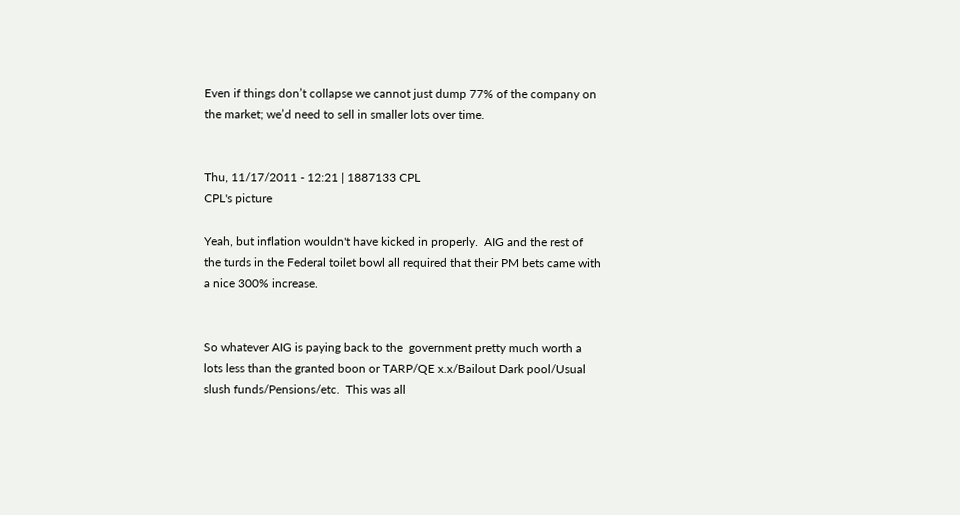Even if things don’t collapse we cannot just dump 77% of the company on the market; we’d need to sell in smaller lots over time.


Thu, 11/17/2011 - 12:21 | 1887133 CPL
CPL's picture

Yeah, but inflation wouldn't have kicked in properly.  AIG and the rest of the turds in the Federal toilet bowl all required that their PM bets came with a nice 300% increase.


So whatever AIG is paying back to the  government pretty much worth a lots less than the granted boon or TARP/QE x.x/Bailout Dark pool/Usual slush funds/Pensions/etc.  This was all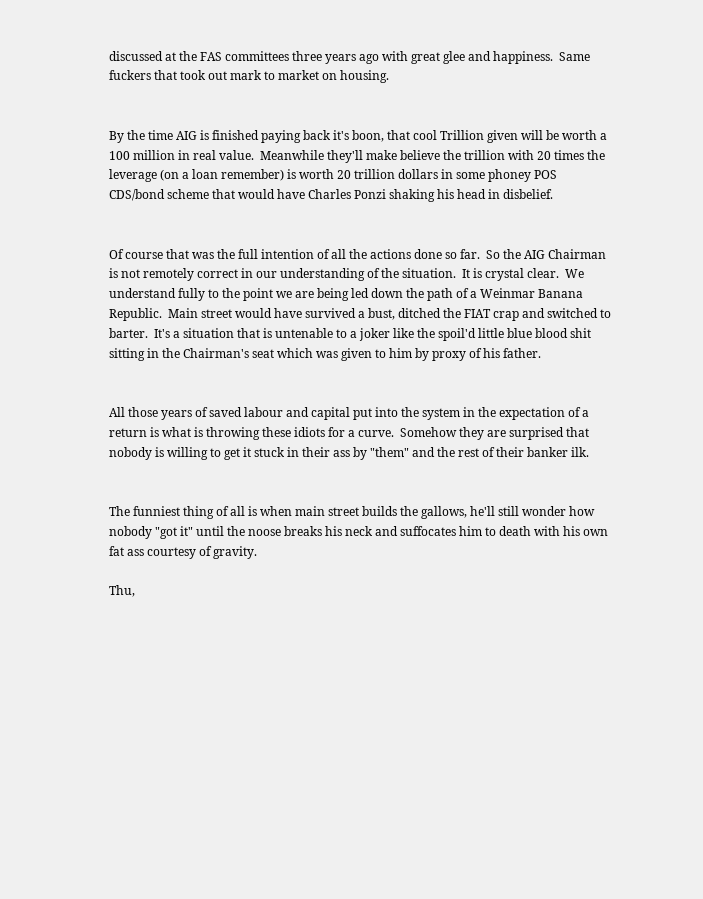discussed at the FAS committees three years ago with great glee and happiness.  Same fuckers that took out mark to market on housing.


By the time AIG is finished paying back it's boon, that cool Trillion given will be worth a 100 million in real value.  Meanwhile they'll make believe the trillion with 20 times the leverage (on a loan remember) is worth 20 trillion dollars in some phoney POS CDS/bond scheme that would have Charles Ponzi shaking his head in disbelief.


Of course that was the full intention of all the actions done so far.  So the AIG Chairman is not remotely correct in our understanding of the situation.  It is crystal clear.  We understand fully to the point we are being led down the path of a Weinmar Banana Republic.  Main street would have survived a bust, ditched the FIAT crap and switched to barter.  It's a situation that is untenable to a joker like the spoil'd little blue blood shit sitting in the Chairman's seat which was given to him by proxy of his father.


All those years of saved labour and capital put into the system in the expectation of a return is what is throwing these idiots for a curve.  Somehow they are surprised that nobody is willing to get it stuck in their ass by "them" and the rest of their banker ilk.


The funniest thing of all is when main street builds the gallows, he'll still wonder how nobody "got it" until the noose breaks his neck and suffocates him to death with his own fat ass courtesy of gravity.

Thu,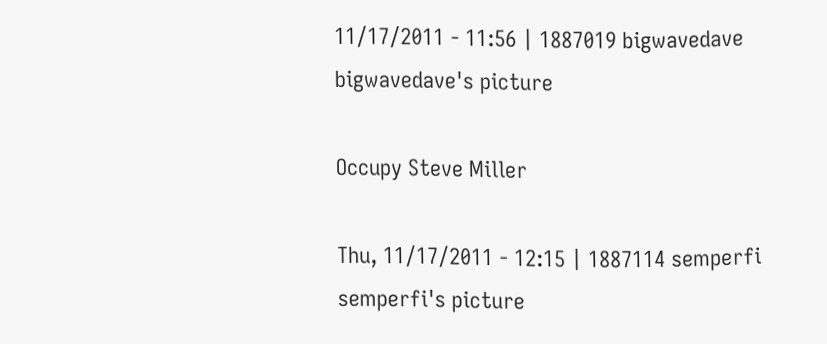11/17/2011 - 11:56 | 1887019 bigwavedave
bigwavedave's picture

Occupy Steve Miller

Thu, 11/17/2011 - 12:15 | 1887114 semperfi
semperfi's picture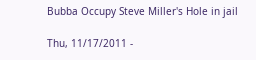Bubba Occupy Steve Miller's Hole in jail

Thu, 11/17/2011 -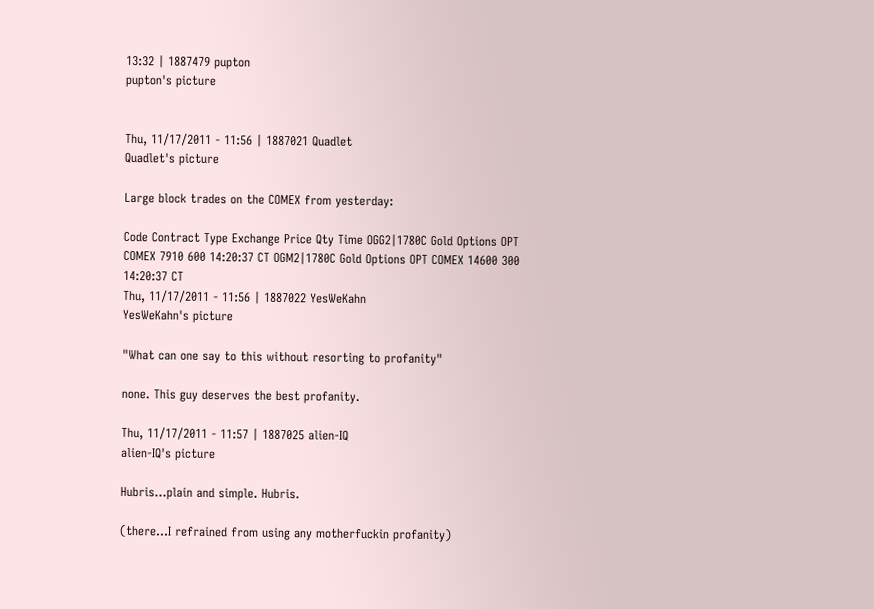13:32 | 1887479 pupton
pupton's picture


Thu, 11/17/2011 - 11:56 | 1887021 Quadlet
Quadlet's picture

Large block trades on the COMEX from yesterday:

Code Contract Type Exchange Price Qty Time OGG2|1780C Gold Options OPT COMEX 7910 600 14:20:37 CT OGM2|1780C Gold Options OPT COMEX 14600 300 14:20:37 CT
Thu, 11/17/2011 - 11:56 | 1887022 YesWeKahn
YesWeKahn's picture

"What can one say to this without resorting to profanity"

none. This guy deserves the best profanity.

Thu, 11/17/2011 - 11:57 | 1887025 alien-IQ
alien-IQ's picture

Hubris...plain and simple. Hubris.

(there...I refrained from using any motherfuckin profanity)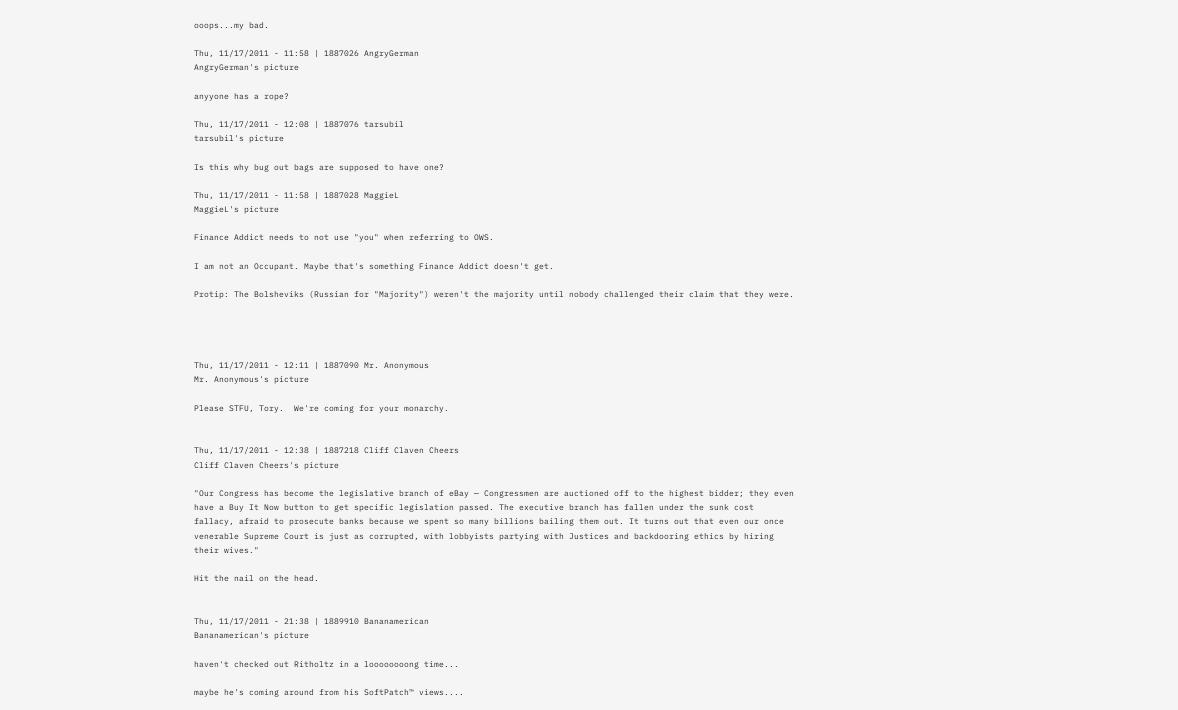ooops...my bad.

Thu, 11/17/2011 - 11:58 | 1887026 AngryGerman
AngryGerman's picture

anyyone has a rope?

Thu, 11/17/2011 - 12:08 | 1887076 tarsubil
tarsubil's picture

Is this why bug out bags are supposed to have one?

Thu, 11/17/2011 - 11:58 | 1887028 MaggieL
MaggieL's picture

Finance Addict needs to not use "you" when referring to OWS.

I am not an Occupant. Maybe that's something Finance Addict doesn't get.

Protip: The Bolsheviks (Russian for "Majority") weren't the majority until nobody challenged their claim that they were.




Thu, 11/17/2011 - 12:11 | 1887090 Mr. Anonymous
Mr. Anonymous's picture

Please STFU, Tory.  We're coming for your monarchy.


Thu, 11/17/2011 - 12:38 | 1887218 Cliff Claven Cheers
Cliff Claven Cheers's picture

"Our Congress has become the legislative branch of eBay — Congressmen are auctioned off to the highest bidder; they even have a Buy It Now button to get specific legislation passed. The executive branch has fallen under the sunk cost fallacy, afraid to prosecute banks because we spent so many billions bailing them out. It turns out that even our once venerable Supreme Court is just as corrupted, with lobbyists partying with Justices and backdooring ethics by hiring their wives."

Hit the nail on the head.


Thu, 11/17/2011 - 21:38 | 1889910 Bananamerican
Bananamerican's picture

haven't checked out Ritholtz in a loooooooong time...

maybe he's coming around from his SoftPatch™ views....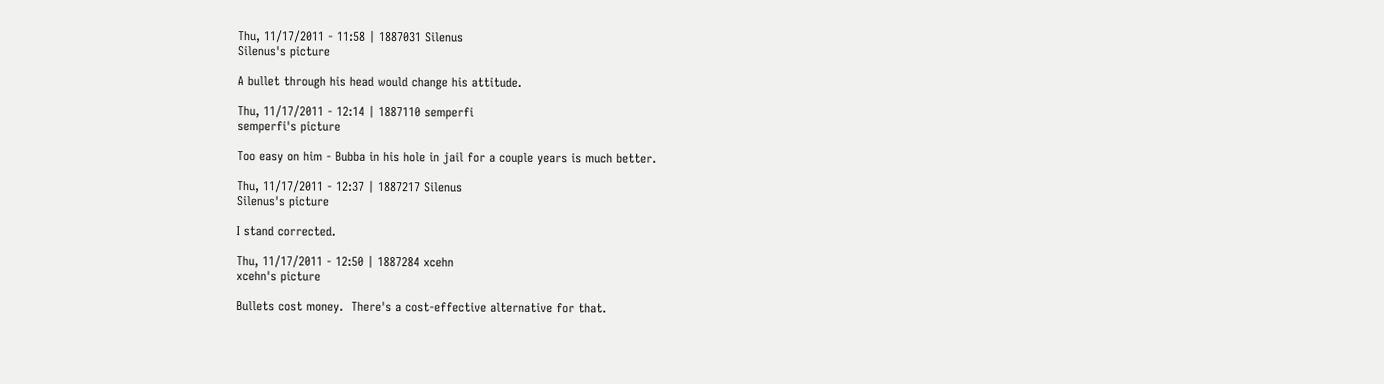Thu, 11/17/2011 - 11:58 | 1887031 Silenus
Silenus's picture

A bullet through his head would change his attitude.

Thu, 11/17/2011 - 12:14 | 1887110 semperfi
semperfi's picture

Too easy on him - Bubba in his hole in jail for a couple years is much better.

Thu, 11/17/2011 - 12:37 | 1887217 Silenus
Silenus's picture

I stand corrected.

Thu, 11/17/2011 - 12:50 | 1887284 xcehn
xcehn's picture

Bullets cost money.  There's a cost-effective alternative for that.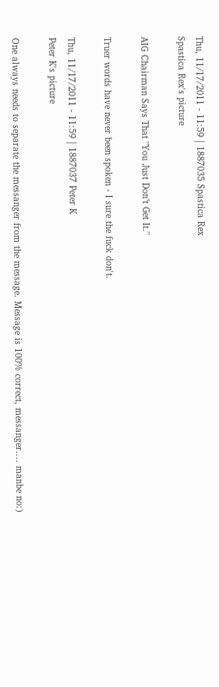Thu, 11/17/2011 - 11:59 | 1887035 Spastica Rex
Spastica Rex's picture

AIG Chairman Says That "You Just Don’t Get It."

Truer words have never been spoken - I sure the fuck don't.

Thu, 11/17/2011 - 11:59 | 1887037 Peter K
Peter K's picture

One always needs to separate the messanger from the message. Message is 100% correct, messanger.... manbe no:)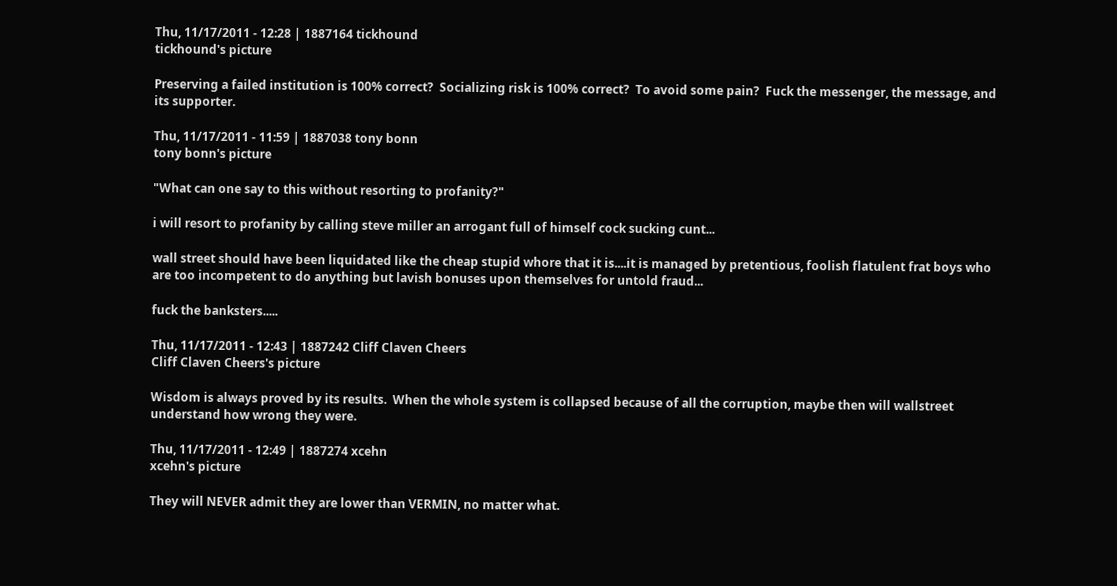Thu, 11/17/2011 - 12:28 | 1887164 tickhound
tickhound's picture

Preserving a failed institution is 100% correct?  Socializing risk is 100% correct?  To avoid some pain?  Fuck the messenger, the message, and its supporter.

Thu, 11/17/2011 - 11:59 | 1887038 tony bonn
tony bonn's picture

"What can one say to this without resorting to profanity?"

i will resort to profanity by calling steve miller an arrogant full of himself cock sucking cunt...

wall street should have been liquidated like the cheap stupid whore that it is....it is managed by pretentious, foolish flatulent frat boys who are too incompetent to do anything but lavish bonuses upon themselves for untold fraud...

fuck the banksters.....

Thu, 11/17/2011 - 12:43 | 1887242 Cliff Claven Cheers
Cliff Claven Cheers's picture

Wisdom is always proved by its results.  When the whole system is collapsed because of all the corruption, maybe then will wallstreet understand how wrong they were.

Thu, 11/17/2011 - 12:49 | 1887274 xcehn
xcehn's picture

They will NEVER admit they are lower than VERMIN, no matter what.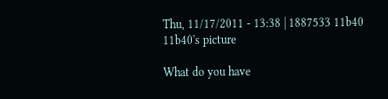Thu, 11/17/2011 - 13:38 | 1887533 11b40
11b40's picture

What do you have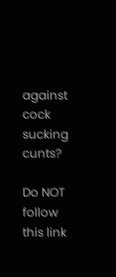against cock sucking cunts?

Do NOT follow this link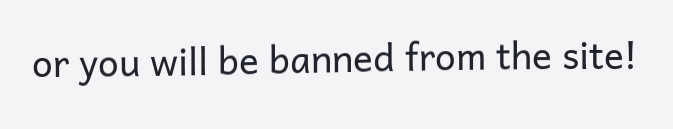or you will be banned from the site!